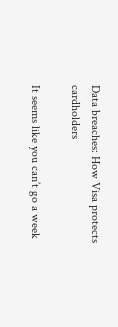Data breaches: How Visa protects cardholders

It seems like you can’t go a week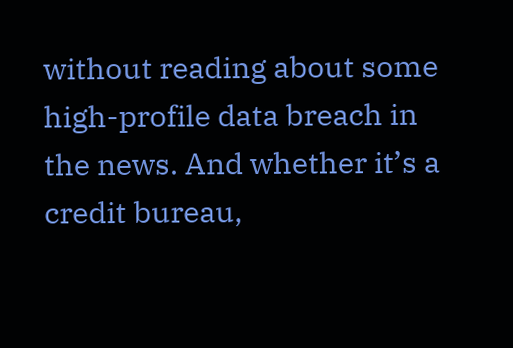without reading about some high-profile data breach in the news. And whether it’s a credit bureau,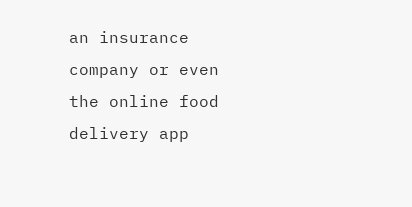an insurance company or even the online food delivery app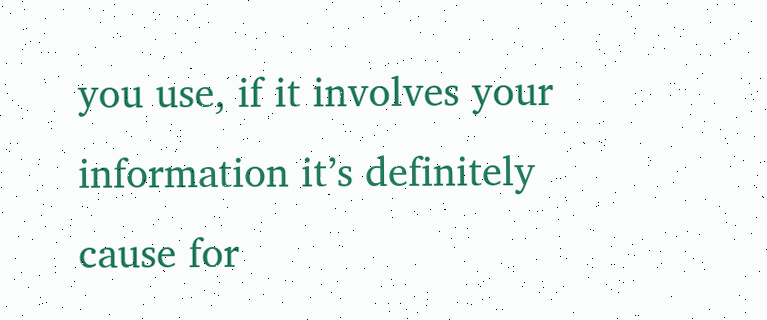you use, if it involves your information it’s definitely cause for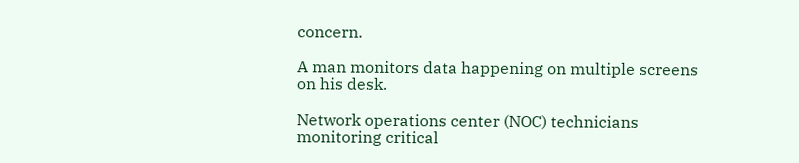concern.

A man monitors data happening on multiple screens on his desk.

Network operations center (NOC) technicians monitoring critical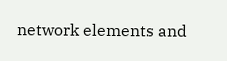network elements and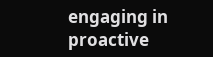engaging in proactive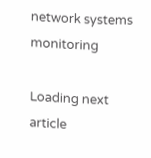network systems monitoring

Loading next article